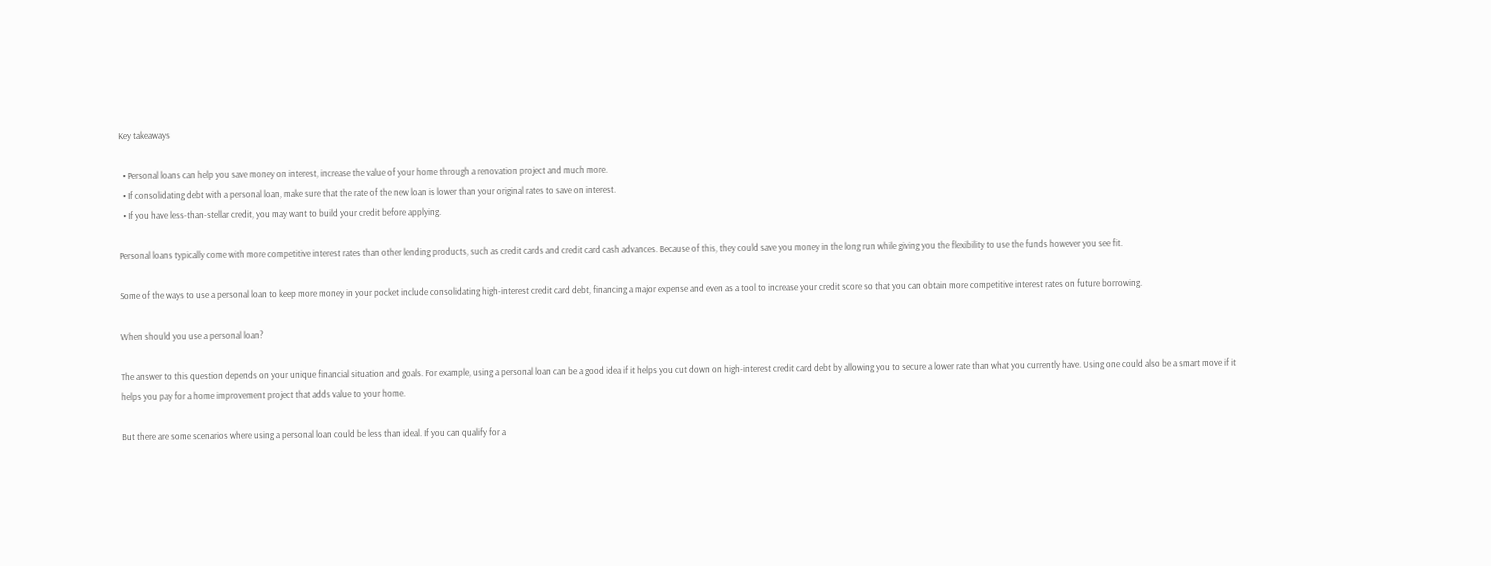Key takeaways

  • Personal loans can help you save money on interest, increase the value of your home through a renovation project and much more.
  • If consolidating debt with a personal loan, make sure that the rate of the new loan is lower than your original rates to save on interest.
  • If you have less-than-stellar credit, you may want to build your credit before applying.

Personal loans typically come with more competitive interest rates than other lending products, such as credit cards and credit card cash advances. Because of this, they could save you money in the long run while giving you the flexibility to use the funds however you see fit.

Some of the ways to use a personal loan to keep more money in your pocket include consolidating high-interest credit card debt, financing a major expense and even as a tool to increase your credit score so that you can obtain more competitive interest rates on future borrowing.

When should you use a personal loan?

The answer to this question depends on your unique financial situation and goals. For example, using a personal loan can be a good idea if it helps you cut down on high-interest credit card debt by allowing you to secure a lower rate than what you currently have. Using one could also be a smart move if it helps you pay for a home improvement project that adds value to your home.

But there are some scenarios where using a personal loan could be less than ideal. If you can qualify for a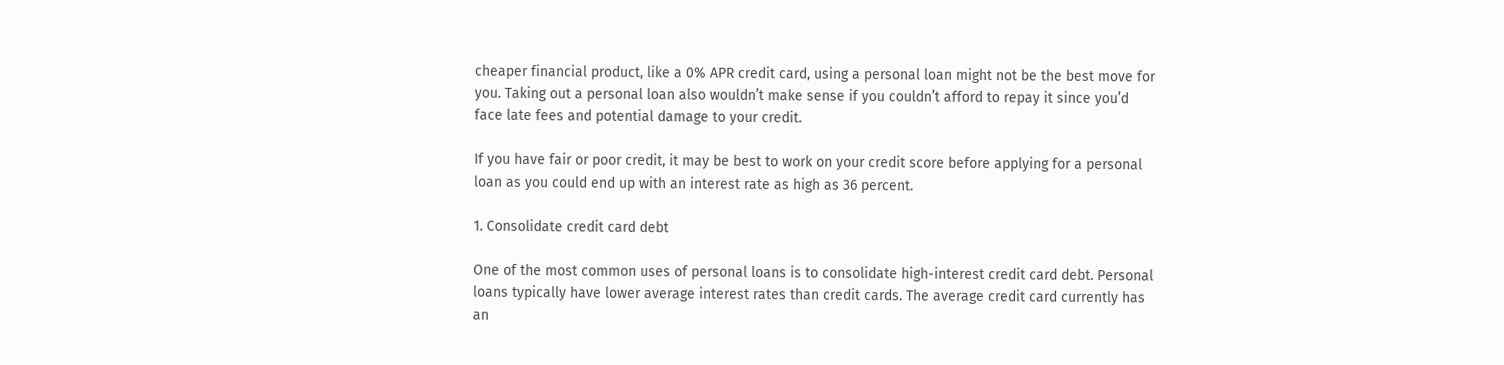cheaper financial product, like a 0% APR credit card, using a personal loan might not be the best move for you. Taking out a personal loan also wouldn’t make sense if you couldn’t afford to repay it since you’d face late fees and potential damage to your credit.

If you have fair or poor credit, it may be best to work on your credit score before applying for a personal loan as you could end up with an interest rate as high as 36 percent.

1. Consolidate credit card debt

One of the most common uses of personal loans is to consolidate high-interest credit card debt. Personal loans typically have lower average interest rates than credit cards. The average credit card currently has an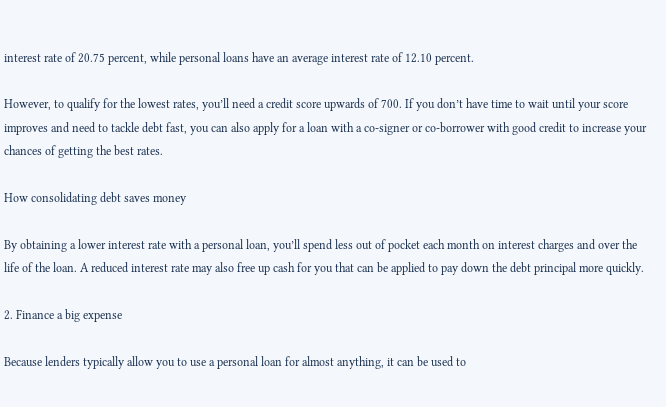interest rate of 20.75 percent, while personal loans have an average interest rate of 12.10 percent.

However, to qualify for the lowest rates, you’ll need a credit score upwards of 700. If you don’t have time to wait until your score improves and need to tackle debt fast, you can also apply for a loan with a co-signer or co-borrower with good credit to increase your chances of getting the best rates.

How consolidating debt saves money

By obtaining a lower interest rate with a personal loan, you’ll spend less out of pocket each month on interest charges and over the life of the loan. A reduced interest rate may also free up cash for you that can be applied to pay down the debt principal more quickly.

2. Finance a big expense

Because lenders typically allow you to use a personal loan for almost anything, it can be used to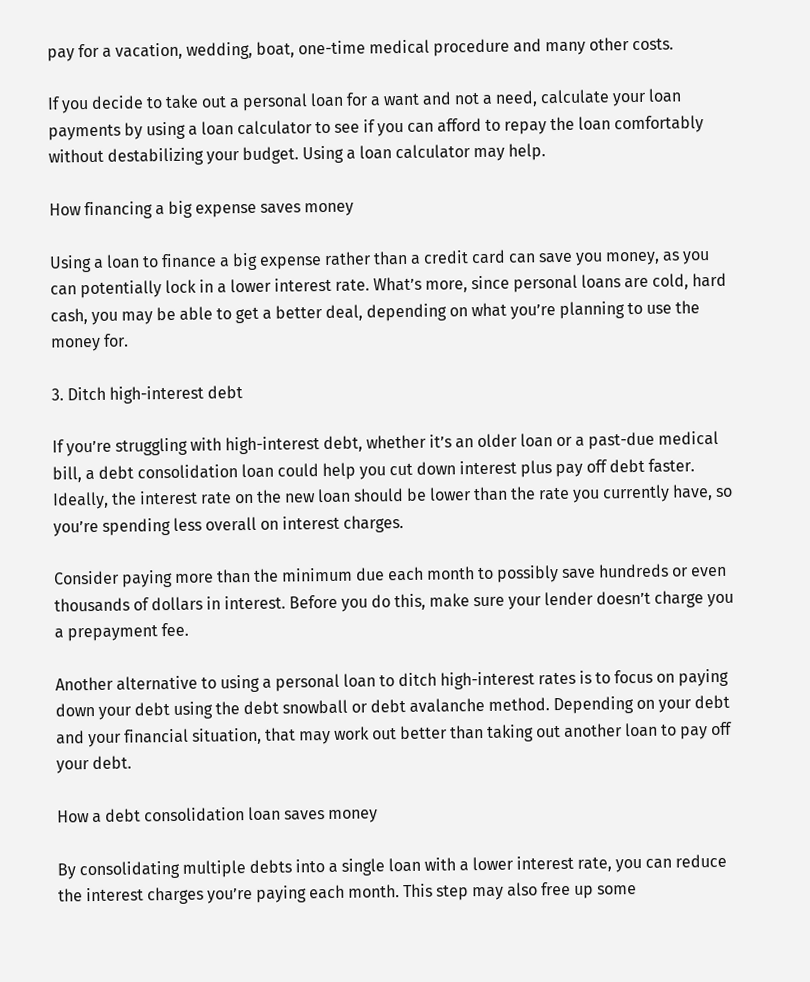pay for a vacation, wedding, boat, one-time medical procedure and many other costs.

If you decide to take out a personal loan for a want and not a need, calculate your loan payments by using a loan calculator to see if you can afford to repay the loan comfortably without destabilizing your budget. Using a loan calculator may help.

How financing a big expense saves money

Using a loan to finance a big expense rather than a credit card can save you money, as you can potentially lock in a lower interest rate. What’s more, since personal loans are cold, hard cash, you may be able to get a better deal, depending on what you’re planning to use the money for.

3. Ditch high-interest debt

If you’re struggling with high-interest debt, whether it’s an older loan or a past-due medical bill, a debt consolidation loan could help you cut down interest plus pay off debt faster. Ideally, the interest rate on the new loan should be lower than the rate you currently have, so you’re spending less overall on interest charges.

Consider paying more than the minimum due each month to possibly save hundreds or even thousands of dollars in interest. Before you do this, make sure your lender doesn’t charge you a prepayment fee.

Another alternative to using a personal loan to ditch high-interest rates is to focus on paying down your debt using the debt snowball or debt avalanche method. Depending on your debt and your financial situation, that may work out better than taking out another loan to pay off your debt.

How a debt consolidation loan saves money

By consolidating multiple debts into a single loan with a lower interest rate, you can reduce the interest charges you’re paying each month. This step may also free up some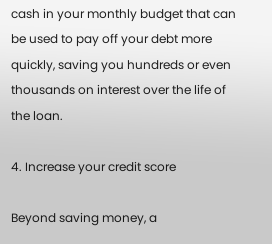cash in your monthly budget that can be used to pay off your debt more quickly, saving you hundreds or even thousands on interest over the life of the loan.

4. Increase your credit score

Beyond saving money, a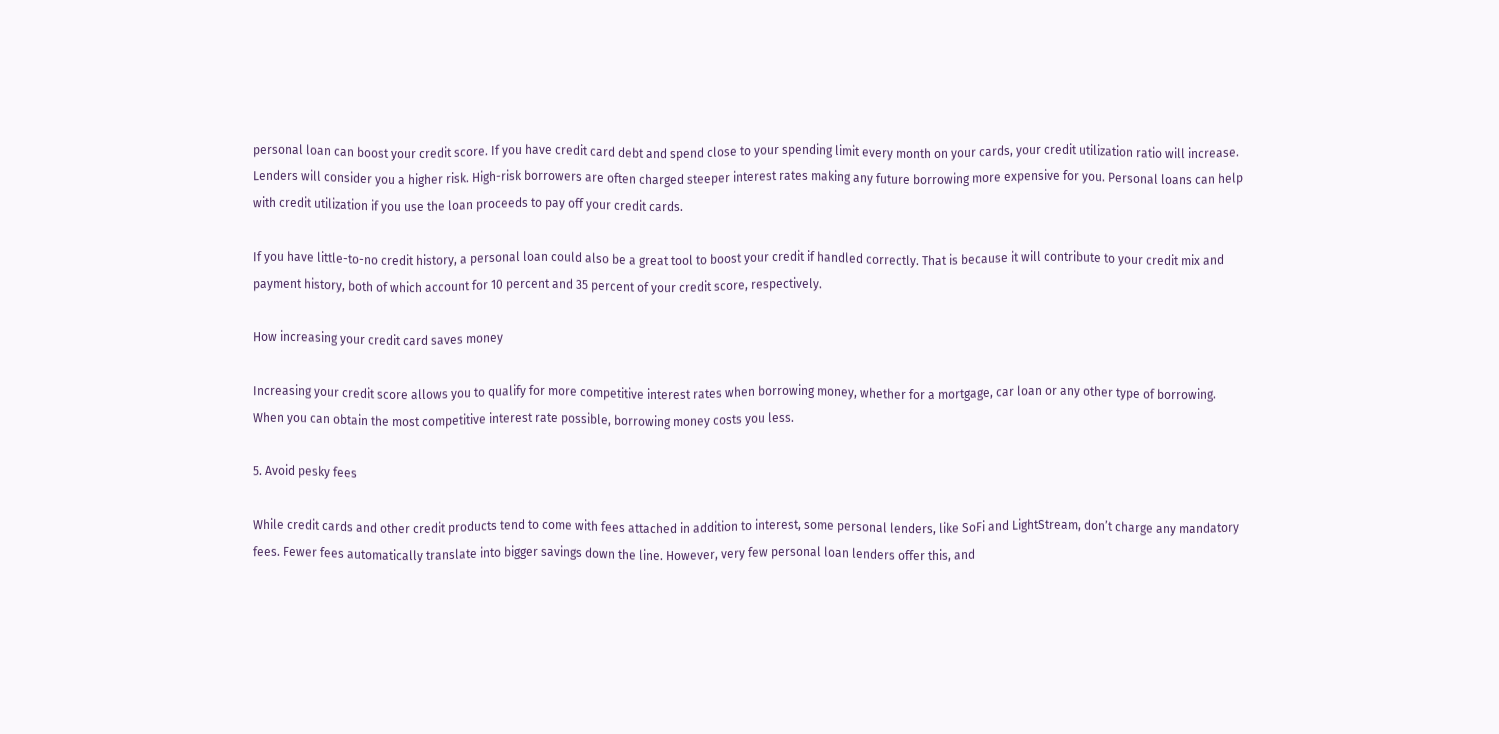personal loan can boost your credit score. If you have credit card debt and spend close to your spending limit every month on your cards, your credit utilization ratio will increase. Lenders will consider you a higher risk. High-risk borrowers are often charged steeper interest rates making any future borrowing more expensive for you. Personal loans can help with credit utilization if you use the loan proceeds to pay off your credit cards.

If you have little-to-no credit history, a personal loan could also be a great tool to boost your credit if handled correctly. That is because it will contribute to your credit mix and payment history, both of which account for 10 percent and 35 percent of your credit score, respectively.

How increasing your credit card saves money

Increasing your credit score allows you to qualify for more competitive interest rates when borrowing money, whether for a mortgage, car loan or any other type of borrowing. When you can obtain the most competitive interest rate possible, borrowing money costs you less.

5. Avoid pesky fees

While credit cards and other credit products tend to come with fees attached in addition to interest, some personal lenders, like SoFi and LightStream, don’t charge any mandatory fees. Fewer fees automatically translate into bigger savings down the line. However, very few personal loan lenders offer this, and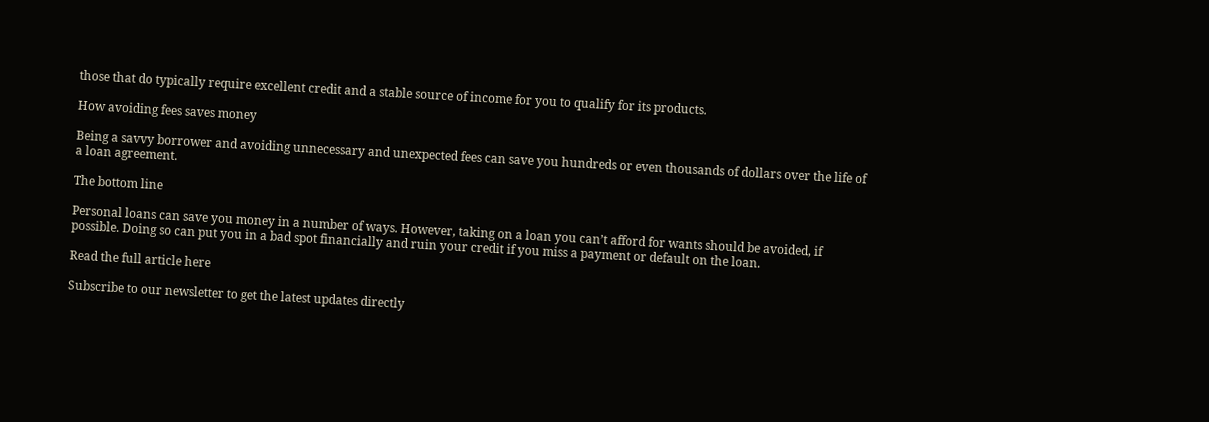those that do typically require excellent credit and a stable source of income for you to qualify for its products.

How avoiding fees saves money

Being a savvy borrower and avoiding unnecessary and unexpected fees can save you hundreds or even thousands of dollars over the life of a loan agreement.

The bottom line

Personal loans can save you money in a number of ways. However, taking on a loan you can’t afford for wants should be avoided, if possible. Doing so can put you in a bad spot financially and ruin your credit if you miss a payment or default on the loan.

Read the full article here

Subscribe to our newsletter to get the latest updates directly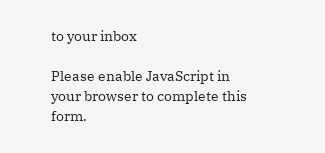to your inbox

Please enable JavaScript in your browser to complete this form.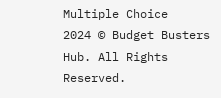Multiple Choice
2024 © Budget Busters Hub. All Rights Reserved.